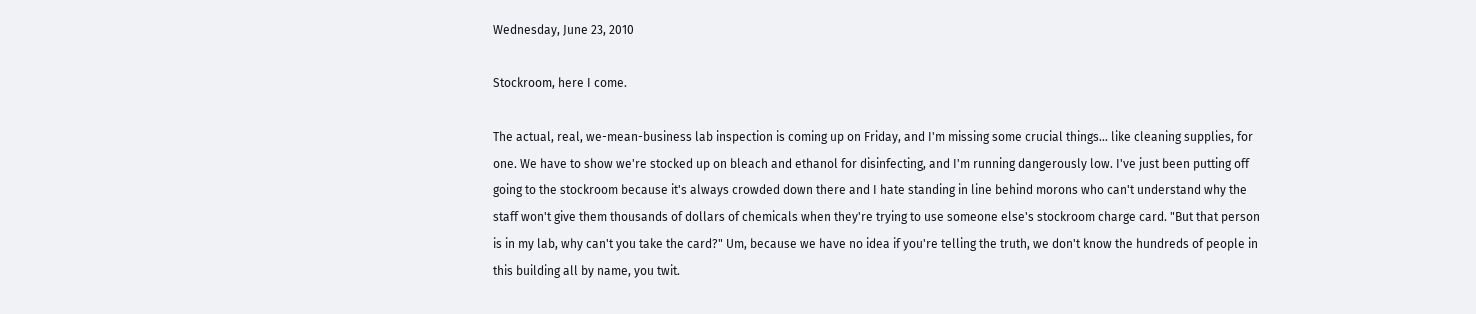Wednesday, June 23, 2010

Stockroom, here I come.

The actual, real, we-mean-business lab inspection is coming up on Friday, and I'm missing some crucial things... like cleaning supplies, for one. We have to show we're stocked up on bleach and ethanol for disinfecting, and I'm running dangerously low. I've just been putting off going to the stockroom because it's always crowded down there and I hate standing in line behind morons who can't understand why the staff won't give them thousands of dollars of chemicals when they're trying to use someone else's stockroom charge card. "But that person is in my lab, why can't you take the card?" Um, because we have no idea if you're telling the truth, we don't know the hundreds of people in this building all by name, you twit.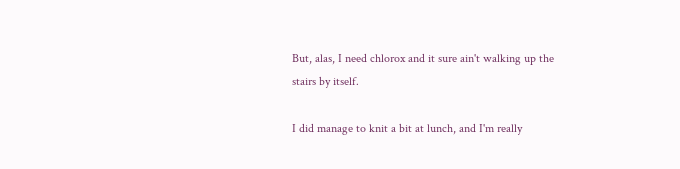But, alas, I need chlorox and it sure ain't walking up the stairs by itself.

I did manage to knit a bit at lunch, and I'm really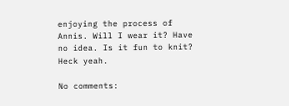enjoying the process of Annis. Will I wear it? Have no idea. Is it fun to knit? Heck yeah.

No comments: